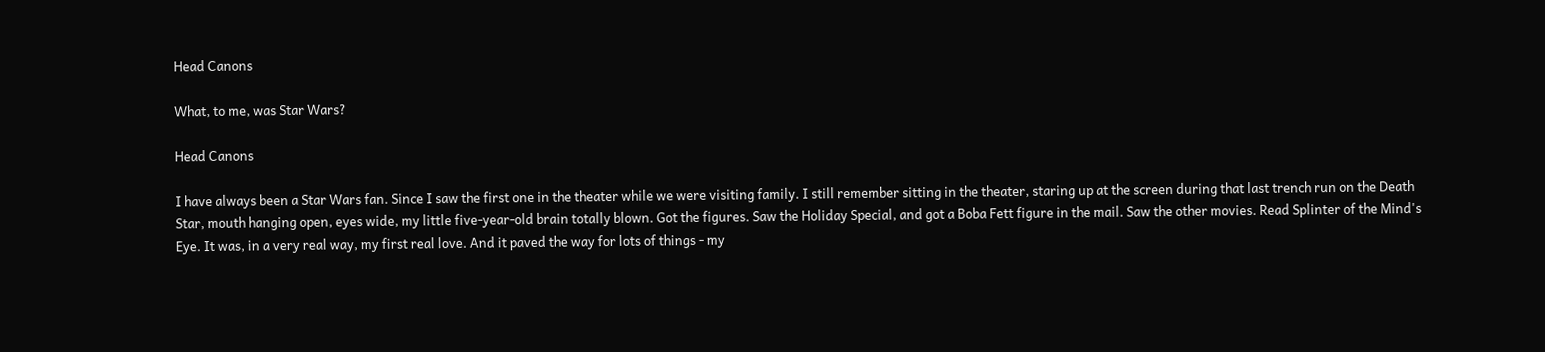Head Canons

What, to me, was Star Wars?

Head Canons

I have always been a Star Wars fan. Since I saw the first one in the theater while we were visiting family. I still remember sitting in the theater, staring up at the screen during that last trench run on the Death Star, mouth hanging open, eyes wide, my little five-year-old brain totally blown. Got the figures. Saw the Holiday Special, and got a Boba Fett figure in the mail. Saw the other movies. Read Splinter of the Mind's Eye. It was, in a very real way, my first real love. And it paved the way for lots of things - my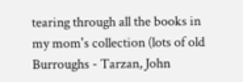tearing through all the books in my mom's collection (lots of old Burroughs - Tarzan, John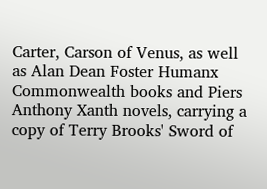Carter, Carson of Venus, as well as Alan Dean Foster Humanx Commonwealth books and Piers Anthony Xanth novels, carrying a copy of Terry Brooks' Sword of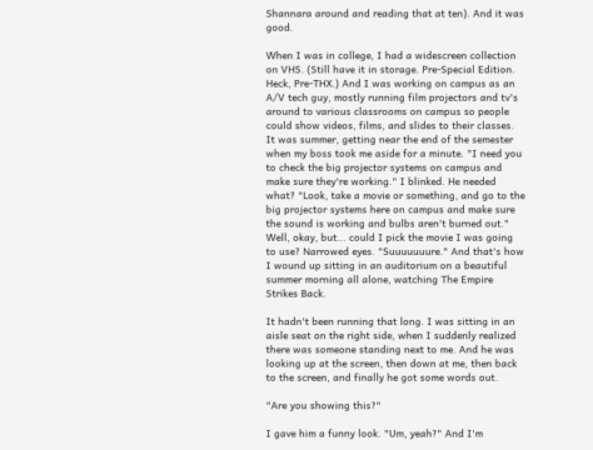Shannara around and reading that at ten). And it was good.

When I was in college, I had a widescreen collection on VHS. (Still have it in storage. Pre-Special Edition. Heck, Pre-THX.) And I was working on campus as an A/V tech guy, mostly running film projectors and tv's around to various classrooms on campus so people could show videos, films, and slides to their classes. It was summer, getting near the end of the semester when my boss took me aside for a minute. "I need you to check the big projector systems on campus and make sure they're working." I blinked. He needed what? "Look, take a movie or something, and go to the big projector systems here on campus and make sure the sound is working and bulbs aren't burned out." Well, okay, but... could I pick the movie I was going to use? Narrowed eyes. "Suuuuuuure." And that's how I wound up sitting in an auditorium on a beautiful summer morning all alone, watching The Empire Strikes Back.

It hadn't been running that long. I was sitting in an aisle seat on the right side, when I suddenly realized there was someone standing next to me. And he was looking up at the screen, then down at me, then back to the screen, and finally he got some words out.

"Are you showing this?"

I gave him a funny look. "Um, yeah?" And I'm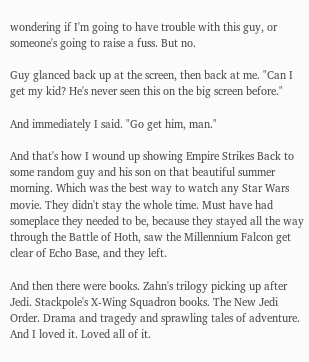wondering if I'm going to have trouble with this guy, or someone's going to raise a fuss. But no.

Guy glanced back up at the screen, then back at me. "Can I get my kid? He's never seen this on the big screen before."

And immediately I said. "Go get him, man."

And that's how I wound up showing Empire Strikes Back to some random guy and his son on that beautiful summer morning. Which was the best way to watch any Star Wars movie. They didn't stay the whole time. Must have had someplace they needed to be, because they stayed all the way through the Battle of Hoth, saw the Millennium Falcon get clear of Echo Base, and they left.

And then there were books. Zahn's trilogy picking up after Jedi. Stackpole's X-Wing Squadron books. The New Jedi Order. Drama and tragedy and sprawling tales of adventure. And I loved it. Loved all of it.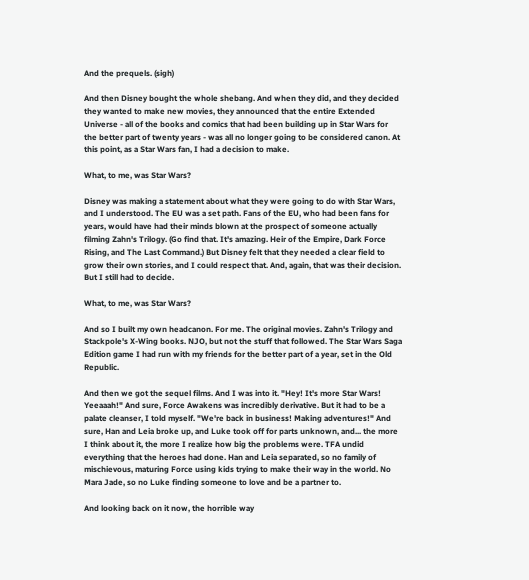And the prequels. (sigh)

And then Disney bought the whole shebang. And when they did, and they decided they wanted to make new movies, they announced that the entire Extended Universe - all of the books and comics that had been building up in Star Wars for the better part of twenty years - was all no longer going to be considered canon. At this point, as a Star Wars fan, I had a decision to make.

What, to me, was Star Wars?

Disney was making a statement about what they were going to do with Star Wars, and I understood. The EU was a set path. Fans of the EU, who had been fans for years, would have had their minds blown at the prospect of someone actually filming Zahn's Trilogy. (Go find that. It's amazing. Heir of the Empire, Dark Force Rising, and The Last Command.) But Disney felt that they needed a clear field to grow their own stories, and I could respect that. And, again, that was their decision. But I still had to decide.

What, to me, was Star Wars?

And so I built my own headcanon. For me. The original movies. Zahn's Trilogy and Stackpole's X-Wing books. NJO, but not the stuff that followed. The Star Wars Saga Edition game I had run with my friends for the better part of a year, set in the Old Republic.

And then we got the sequel films. And I was into it. "Hey! It's more Star Wars! Yeeaaah!" And sure, Force Awakens was incredibly derivative. But it had to be a palate cleanser, I told myself. "We're back in business! Making adventures!" And sure, Han and Leia broke up, and Luke took off for parts unknown, and... the more I think about it, the more I realize how big the problems were. TFA undid everything that the heroes had done. Han and Leia separated, so no family of mischievous, maturing Force using kids trying to make their way in the world. No Mara Jade, so no Luke finding someone to love and be a partner to.

And looking back on it now, the horrible way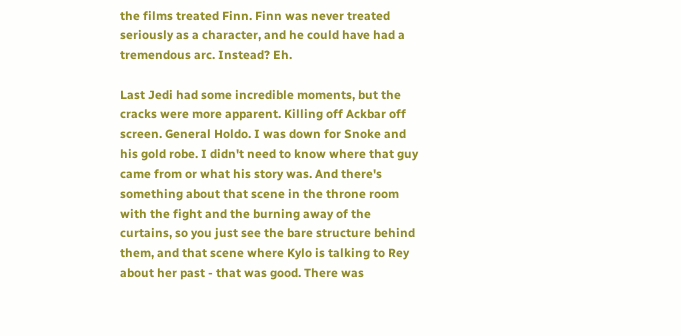the films treated Finn. Finn was never treated seriously as a character, and he could have had a tremendous arc. Instead? Eh.

Last Jedi had some incredible moments, but the cracks were more apparent. Killing off Ackbar off screen. General Holdo. I was down for Snoke and his gold robe. I didn't need to know where that guy came from or what his story was. And there's something about that scene in the throne room with the fight and the burning away of the curtains, so you just see the bare structure behind them, and that scene where Kylo is talking to Rey about her past - that was good. There was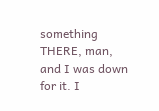something THERE, man, and I was down for it. I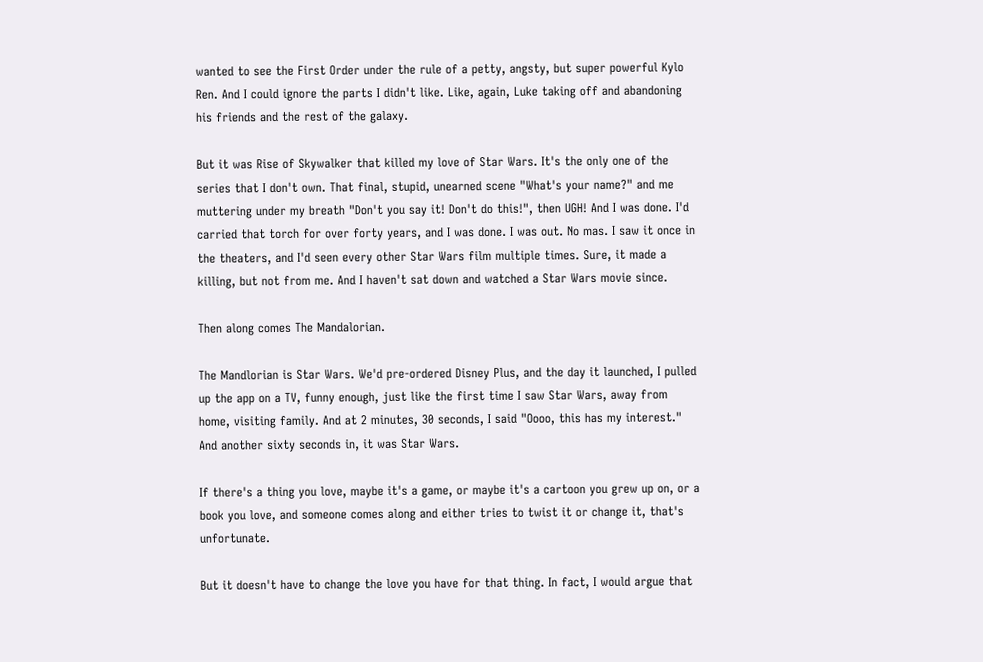wanted to see the First Order under the rule of a petty, angsty, but super powerful Kylo Ren. And I could ignore the parts I didn't like. Like, again, Luke taking off and abandoning his friends and the rest of the galaxy.

But it was Rise of Skywalker that killed my love of Star Wars. It's the only one of the series that I don't own. That final, stupid, unearned scene "What's your name?" and me muttering under my breath "Don't you say it! Don't do this!", then UGH! And I was done. I'd carried that torch for over forty years, and I was done. I was out. No mas. I saw it once in the theaters, and I'd seen every other Star Wars film multiple times. Sure, it made a killing, but not from me. And I haven't sat down and watched a Star Wars movie since.

Then along comes The Mandalorian.

The Mandlorian is Star Wars. We'd pre-ordered Disney Plus, and the day it launched, I pulled up the app on a TV, funny enough, just like the first time I saw Star Wars, away from home, visiting family. And at 2 minutes, 30 seconds, I said "Oooo, this has my interest." And another sixty seconds in, it was Star Wars.

If there's a thing you love, maybe it's a game, or maybe it's a cartoon you grew up on, or a book you love, and someone comes along and either tries to twist it or change it, that's unfortunate.

But it doesn't have to change the love you have for that thing. In fact, I would argue that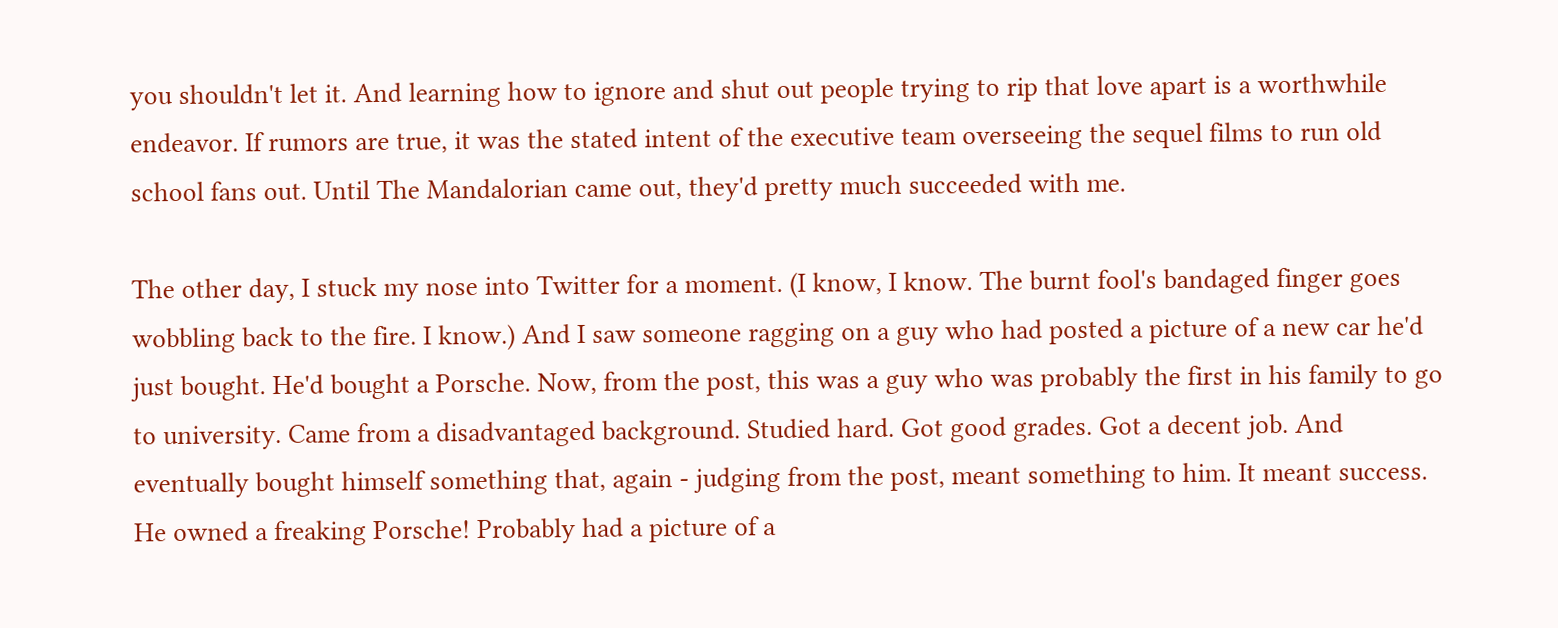you shouldn't let it. And learning how to ignore and shut out people trying to rip that love apart is a worthwhile endeavor. If rumors are true, it was the stated intent of the executive team overseeing the sequel films to run old school fans out. Until The Mandalorian came out, they'd pretty much succeeded with me.

The other day, I stuck my nose into Twitter for a moment. (I know, I know. The burnt fool's bandaged finger goes wobbling back to the fire. I know.) And I saw someone ragging on a guy who had posted a picture of a new car he'd just bought. He'd bought a Porsche. Now, from the post, this was a guy who was probably the first in his family to go to university. Came from a disadvantaged background. Studied hard. Got good grades. Got a decent job. And eventually bought himself something that, again - judging from the post, meant something to him. It meant success. He owned a freaking Porsche! Probably had a picture of a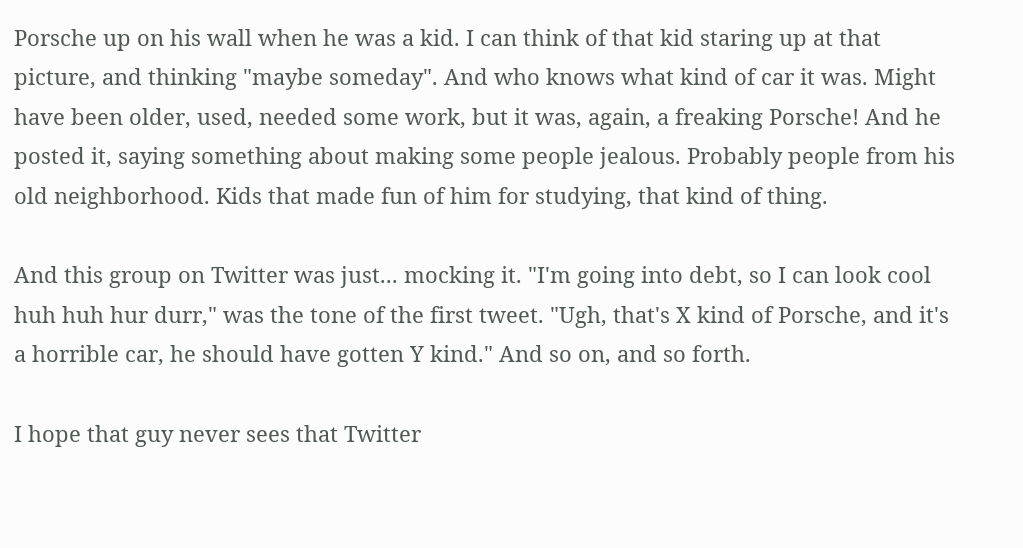Porsche up on his wall when he was a kid. I can think of that kid staring up at that picture, and thinking "maybe someday". And who knows what kind of car it was. Might have been older, used, needed some work, but it was, again, a freaking Porsche! And he posted it, saying something about making some people jealous. Probably people from his old neighborhood. Kids that made fun of him for studying, that kind of thing.

And this group on Twitter was just... mocking it. "I'm going into debt, so I can look cool huh huh hur durr," was the tone of the first tweet. "Ugh, that's X kind of Porsche, and it's a horrible car, he should have gotten Y kind." And so on, and so forth.

I hope that guy never sees that Twitter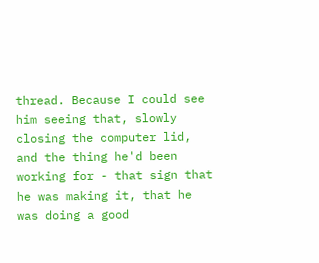thread. Because I could see him seeing that, slowly closing the computer lid, and the thing he'd been working for - that sign that he was making it, that he was doing a good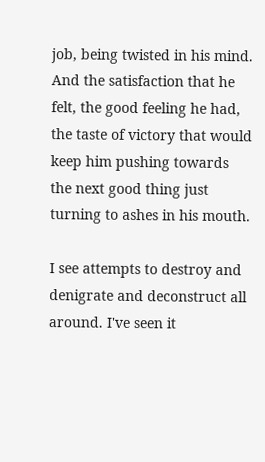job, being twisted in his mind. And the satisfaction that he felt, the good feeling he had, the taste of victory that would keep him pushing towards the next good thing just turning to ashes in his mouth.

I see attempts to destroy and denigrate and deconstruct all around. I've seen it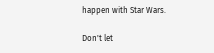happen with Star Wars.

Don't let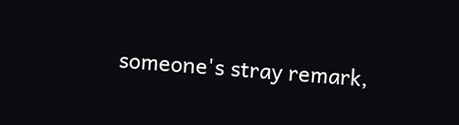someone's stray remark,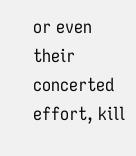or even their concerted effort, kill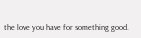the love you have for something good.